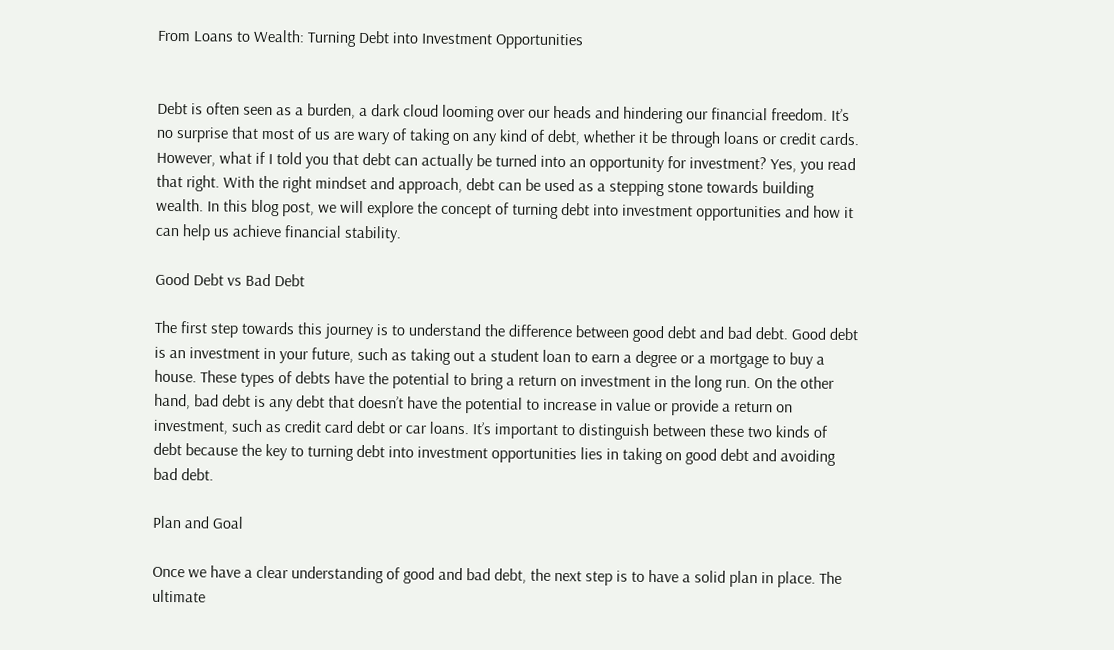From Loans to Wealth: Turning Debt into Investment Opportunities


Debt is often seen as a burden, a dark cloud looming over our heads and hindering our financial freedom. It’s no surprise that most of us are wary of taking on any kind of debt, whether it be through loans or credit cards. However, what if I told you that debt can actually be turned into an opportunity for investment? Yes, you read that right. With the right mindset and approach, debt can be used as a stepping stone towards building wealth. In this blog post, we will explore the concept of turning debt into investment opportunities and how it can help us achieve financial stability.

Good Debt vs Bad Debt

The first step towards this journey is to understand the difference between good debt and bad debt. Good debt is an investment in your future, such as taking out a student loan to earn a degree or a mortgage to buy a house. These types of debts have the potential to bring a return on investment in the long run. On the other hand, bad debt is any debt that doesn’t have the potential to increase in value or provide a return on investment, such as credit card debt or car loans. It’s important to distinguish between these two kinds of debt because the key to turning debt into investment opportunities lies in taking on good debt and avoiding bad debt.

Plan and Goal

Once we have a clear understanding of good and bad debt, the next step is to have a solid plan in place. The ultimate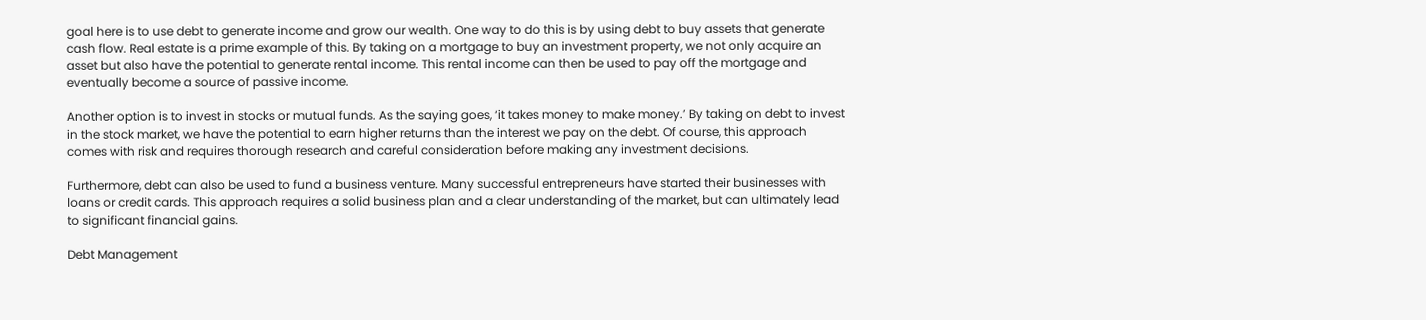goal here is to use debt to generate income and grow our wealth. One way to do this is by using debt to buy assets that generate cash flow. Real estate is a prime example of this. By taking on a mortgage to buy an investment property, we not only acquire an asset but also have the potential to generate rental income. This rental income can then be used to pay off the mortgage and eventually become a source of passive income.

Another option is to invest in stocks or mutual funds. As the saying goes, ‘it takes money to make money.’ By taking on debt to invest in the stock market, we have the potential to earn higher returns than the interest we pay on the debt. Of course, this approach comes with risk and requires thorough research and careful consideration before making any investment decisions.

Furthermore, debt can also be used to fund a business venture. Many successful entrepreneurs have started their businesses with loans or credit cards. This approach requires a solid business plan and a clear understanding of the market, but can ultimately lead to significant financial gains.

Debt Management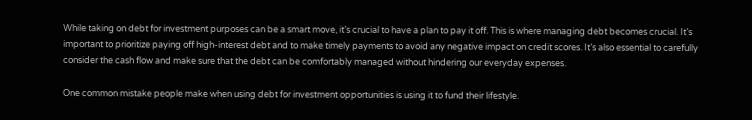While taking on debt for investment purposes can be a smart move, it’s crucial to have a plan to pay it off. This is where managing debt becomes crucial. It’s important to prioritize paying off high-interest debt and to make timely payments to avoid any negative impact on credit scores. It’s also essential to carefully consider the cash flow and make sure that the debt can be comfortably managed without hindering our everyday expenses.

One common mistake people make when using debt for investment opportunities is using it to fund their lifestyle.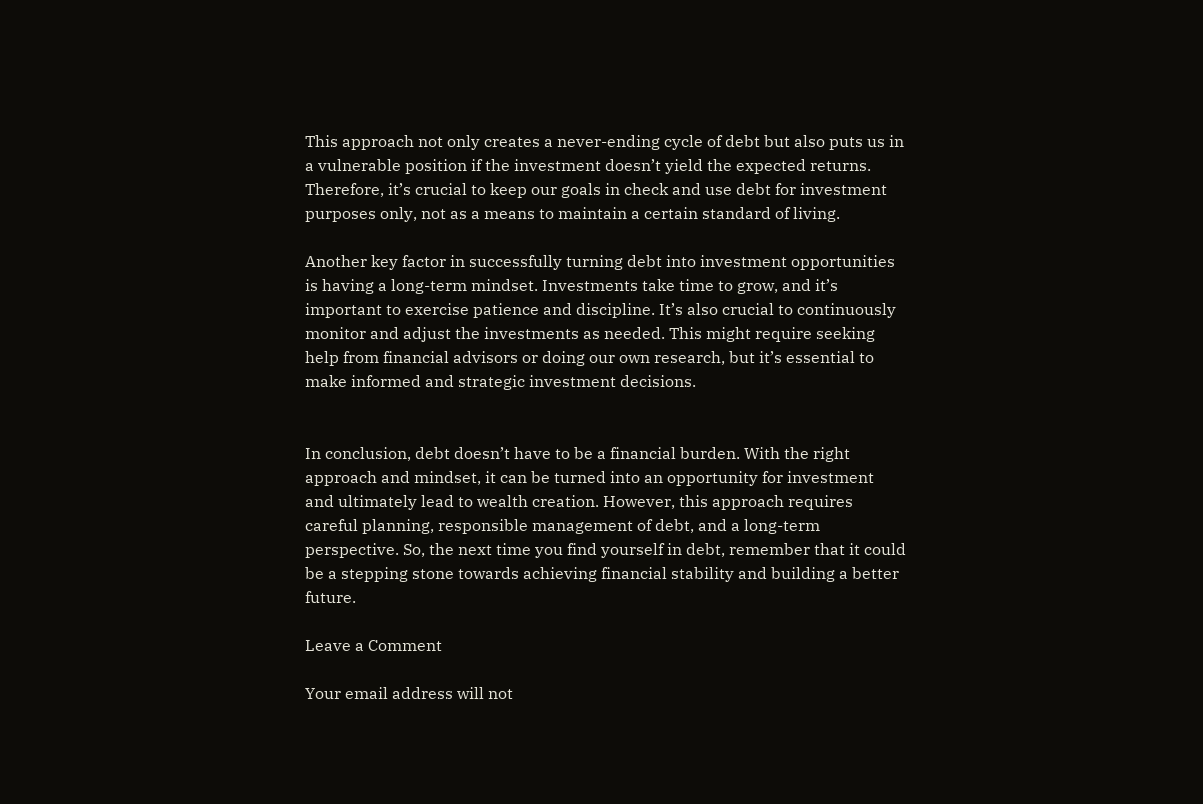This approach not only creates a never-ending cycle of debt but also puts us in a vulnerable position if the investment doesn’t yield the expected returns. Therefore, it’s crucial to keep our goals in check and use debt for investment purposes only, not as a means to maintain a certain standard of living.

Another key factor in successfully turning debt into investment opportunities is having a long-term mindset. Investments take time to grow, and it’s important to exercise patience and discipline. It’s also crucial to continuously monitor and adjust the investments as needed. This might require seeking help from financial advisors or doing our own research, but it’s essential to make informed and strategic investment decisions.


In conclusion, debt doesn’t have to be a financial burden. With the right approach and mindset, it can be turned into an opportunity for investment and ultimately lead to wealth creation. However, this approach requires careful planning, responsible management of debt, and a long-term perspective. So, the next time you find yourself in debt, remember that it could be a stepping stone towards achieving financial stability and building a better future.

Leave a Comment

Your email address will not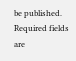be published. Required fields are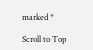marked *

Scroll to Top